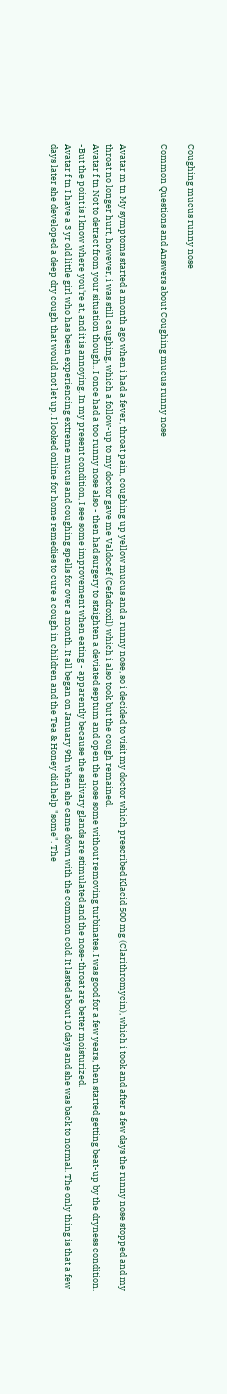Coughing mucus runny nose

Common Questions and Answers about Coughing mucus runny nose


Avatar m tn My symptoms started a month ago when i had a fever, throat pain, coughing up yellow mucus and a runny nose, so i decided to visit my doctor which prescribed Klacid 500 mg (Clarithromycin), which i took and after a few days the runny nose stopped and my throat no longer hurt, however, i was still caughing, which a follow-up to my doctor gave me Valdocef (Cefadroxil) which i also took but the cough remained.
Avatar f tn Not to detract from your situation though.. I once had a too runny nose also - then had surgery to staighten a deviated septum and open the nose some without removing turbinates. I was good for a few years, then started getting beat-up by the dryness condition. -But the point is I know where you're at, and it is annoying. In my present condition, I see some improvement when eating - apparently because the salivary glands are stimulated and the nose-throat are better moisturized.
Avatar f tn I have a 3 yr old little girl who has been experiencing extreme mucus and coughing spells for over a month. It all began on January 9th when she came down with the common cold. It lasted about 10 days and she was back to normal. The only thing is that a few days later she developed a deep dry cough that would not let up. I looked online for home remedies to cure a cough in children and the Tea & Honey did help "some". The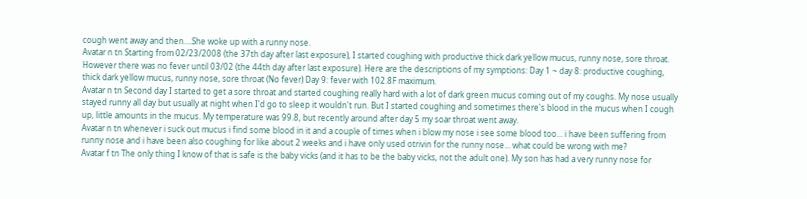cough went away and then....She woke up with a runny nose.
Avatar n tn Starting from 02/23/2008 (the 37th day after last exposure), I started coughing with productive thick dark yellow mucus, runny nose, sore throat. However there was no fever until 03/02 (the 44th day after last exposure). Here are the descriptions of my symptions: Day 1 ~ day 8: productive coughing, thick dark yellow mucus, runny nose, sore throat (No fever) Day 9: fever with 102.8F maximum.
Avatar n tn Second day I started to get a sore throat and started coughing really hard with a lot of dark green mucus coming out of my coughs. My nose usually stayed runny all day but usually at night when I'd go to sleep it wouldn't run. But I started coughing and sometimes there's blood in the mucus when I cough up, little amounts in the mucus. My temperature was 99.8, but recently around after day 5 my soar throat went away.
Avatar n tn whenever i suck out mucus i find some blood in it and a couple of times when i blow my nose i see some blood too... i have been suffering from runny nose and i have been also coughing for like about 2 weeks and i have only used otrivin for the runny nose... what could be wrong with me?
Avatar f tn The only thing I know of that is safe is the baby vicks (and it has to be the baby vicks, not the adult one). My son has had a very runny nose for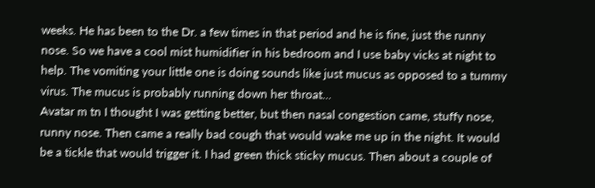weeks. He has been to the Dr. a few times in that period and he is fine, just the runny nose. So we have a cool mist humidifier in his bedroom and I use baby vicks at night to help. The vomiting your little one is doing sounds like just mucus as opposed to a tummy virus. The mucus is probably running down her throat...
Avatar m tn I thought I was getting better, but then nasal congestion came, stuffy nose, runny nose. Then came a really bad cough that would wake me up in the night. It would be a tickle that would trigger it. I had green thick sticky mucus. Then about a couple of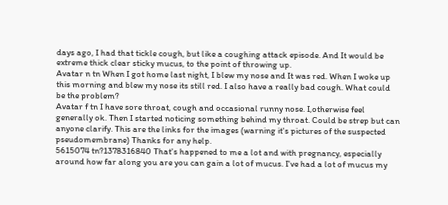days ago, I had that tickle cough, but like a coughing attack episode. And It would be extreme thick clear sticky mucus, to the point of throwing up.
Avatar n tn When I got home last night, I blew my nose and It was red. When I woke up this morning and blew my nose its still red. I also have a really bad cough. What could be the problem?
Avatar f tn I have sore throat, cough and occasional runny nose. I,otherwise feel generally ok. Then I started noticing something behind my throat. Could be strep but can anyone clarify. This are the links for the images (warning it's pictures of the suspected pseudomembrane) Thanks for any help.
5615074 tn?1378316840 That's happened to me a lot and with pregnancy, especially around how far along you are you can gain a lot of mucus. I've had a lot of mucus my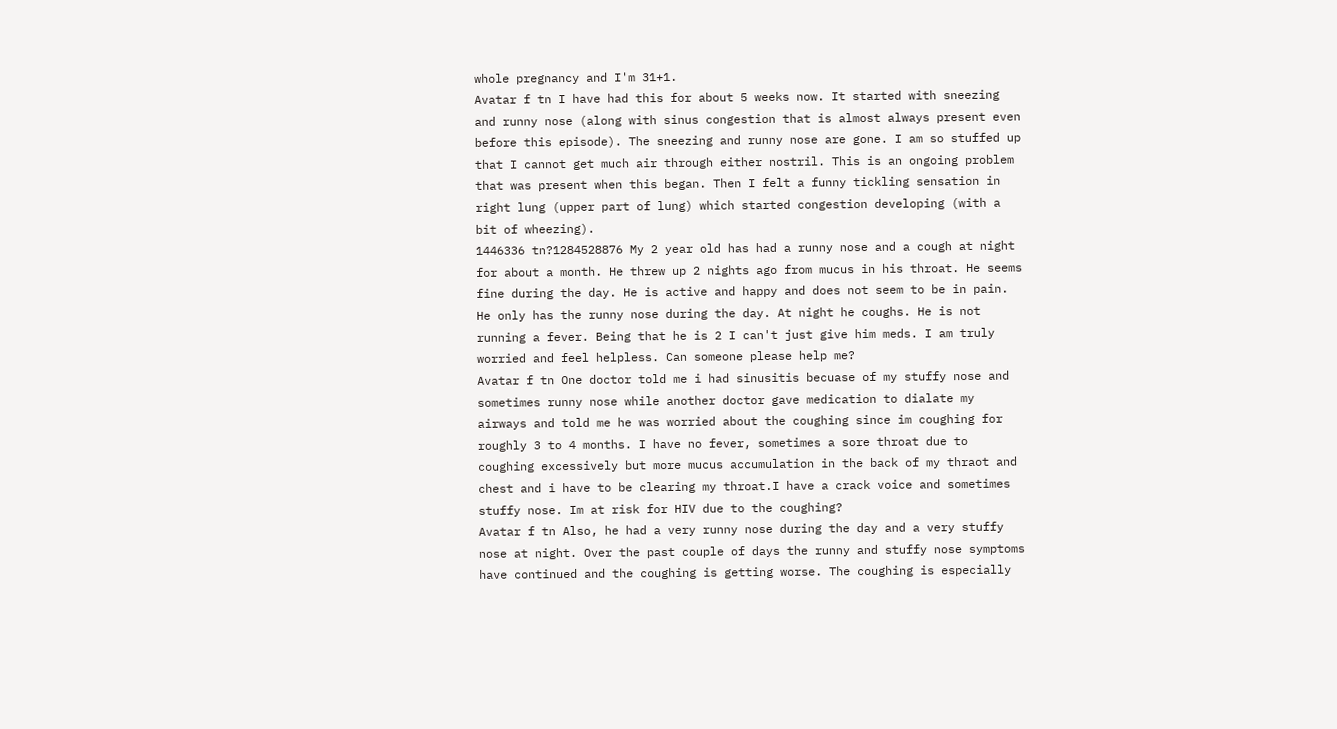whole pregnancy and I'm 31+1.
Avatar f tn I have had this for about 5 weeks now. It started with sneezing and runny nose (along with sinus congestion that is almost always present even before this episode). The sneezing and runny nose are gone. I am so stuffed up that I cannot get much air through either nostril. This is an ongoing problem that was present when this began. Then I felt a funny tickling sensation in right lung (upper part of lung) which started congestion developing (with a bit of wheezing).
1446336 tn?1284528876 My 2 year old has had a runny nose and a cough at night for about a month. He threw up 2 nights ago from mucus in his throat. He seems fine during the day. He is active and happy and does not seem to be in pain. He only has the runny nose during the day. At night he coughs. He is not running a fever. Being that he is 2 I can't just give him meds. I am truly worried and feel helpless. Can someone please help me?
Avatar f tn One doctor told me i had sinusitis becuase of my stuffy nose and sometimes runny nose while another doctor gave medication to dialate my airways and told me he was worried about the coughing since im coughing for roughly 3 to 4 months. I have no fever, sometimes a sore throat due to coughing excessively but more mucus accumulation in the back of my thraot and chest and i have to be clearing my throat.I have a crack voice and sometimes stuffy nose. Im at risk for HIV due to the coughing?
Avatar f tn Also, he had a very runny nose during the day and a very stuffy nose at night. Over the past couple of days the runny and stuffy nose symptoms have continued and the coughing is getting worse. The coughing is especially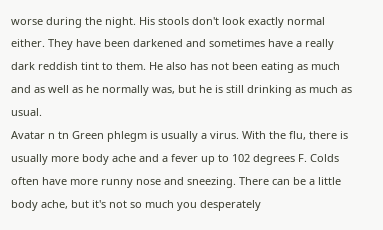worse during the night. His stools don't look exactly normal either. They have been darkened and sometimes have a really dark reddish tint to them. He also has not been eating as much and as well as he normally was, but he is still drinking as much as usual.
Avatar n tn Green phlegm is usually a virus. With the flu, there is usually more body ache and a fever up to 102 degrees F. Colds often have more runny nose and sneezing. There can be a little body ache, but it's not so much you desperately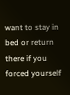want to stay in bed or return there if you forced yourself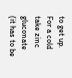to get up. For a cold take zinc gluconate (it has to be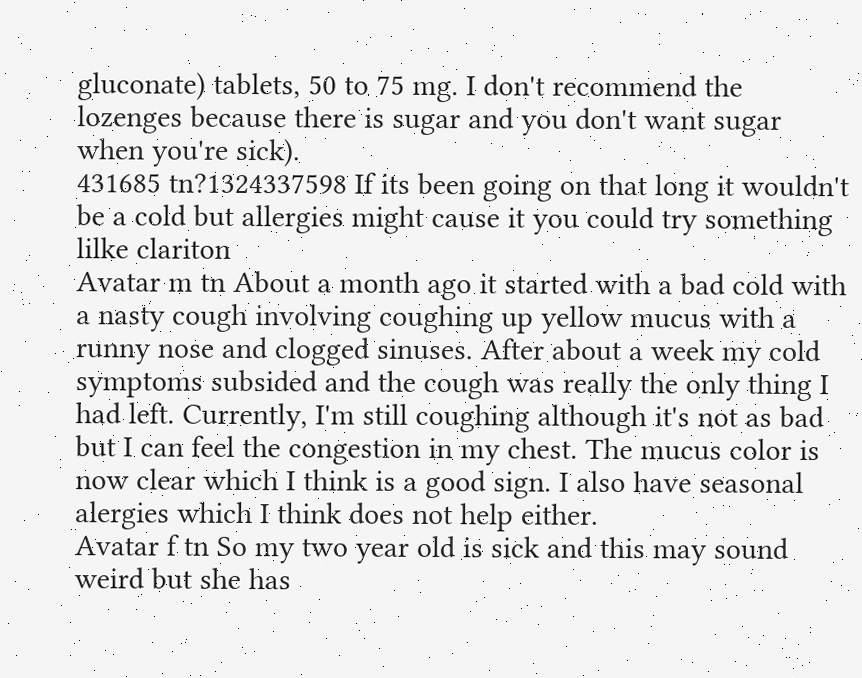gluconate) tablets, 50 to 75 mg. I don't recommend the lozenges because there is sugar and you don't want sugar when you're sick).
431685 tn?1324337598 If its been going on that long it wouldn't be a cold but allergies might cause it you could try something lilke clariton
Avatar m tn About a month ago it started with a bad cold with a nasty cough involving coughing up yellow mucus with a runny nose and clogged sinuses. After about a week my cold symptoms subsided and the cough was really the only thing I had left. Currently, I'm still coughing although it's not as bad but I can feel the congestion in my chest. The mucus color is now clear which I think is a good sign. I also have seasonal alergies which I think does not help either.
Avatar f tn So my two year old is sick and this may sound weird but she has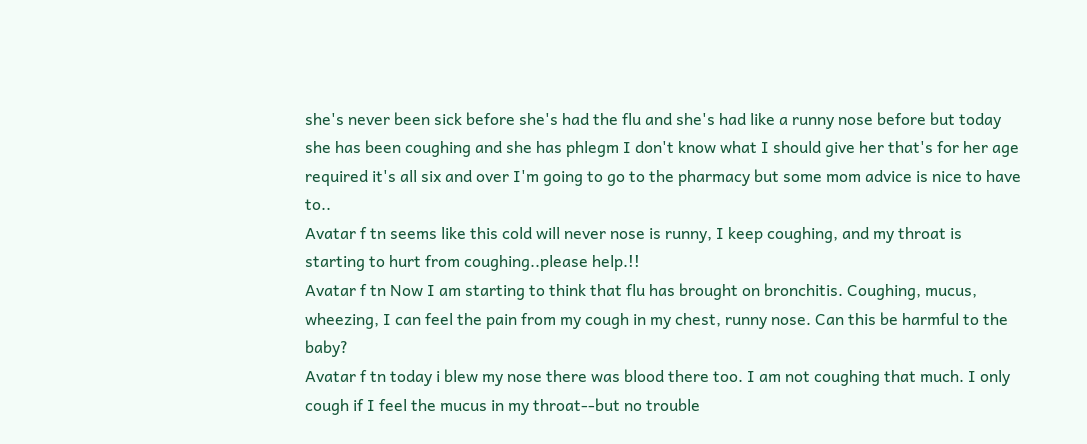she's never been sick before she's had the flu and she's had like a runny nose before but today she has been coughing and she has phlegm I don't know what I should give her that's for her age required it's all six and over I'm going to go to the pharmacy but some mom advice is nice to have to..
Avatar f tn seems like this cold will never nose is runny, I keep coughing, and my throat is starting to hurt from coughing..please help.!!
Avatar f tn Now I am starting to think that flu has brought on bronchitis. Coughing, mucus, wheezing, I can feel the pain from my cough in my chest, runny nose. Can this be harmful to the baby?
Avatar f tn today i blew my nose there was blood there too. I am not coughing that much. I only cough if I feel the mucus in my throat--but no trouble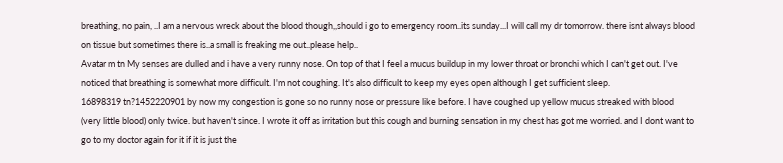breathing, no pain, ..I am a nervous wreck about the blood though,,should i go to emergency room..its sunday...I will call my dr tomorrow. there isnt always blood on tissue but sometimes there is..a small is freaking me out..please help..
Avatar m tn My senses are dulled and i have a very runny nose. On top of that I feel a mucus buildup in my lower throat or bronchi which I can't get out. I've noticed that breathing is somewhat more difficult. I'm not coughing. It's also difficult to keep my eyes open although I get sufficient sleep.
16898319 tn?1452220901 by now my congestion is gone so no runny nose or pressure like before. I have coughed up yellow mucus streaked with blood (very little blood) only twice. but haven't since. I wrote it off as irritation but this cough and burning sensation in my chest has got me worried. and I dont want to go to my doctor again for it if it is just the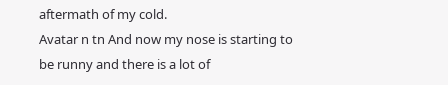aftermath of my cold.
Avatar n tn And now my nose is starting to be runny and there is a lot of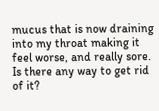mucus that is now draining into my throat making it feel worse, and really sore. Is there any way to get rid of it?